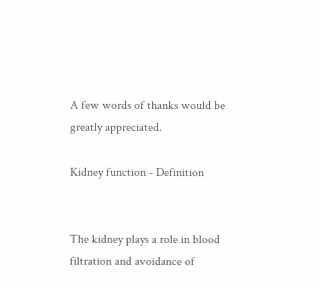A few words of thanks would be greatly appreciated.

Kidney function - Definition


The kidney plays a role in blood filtration and avoidance of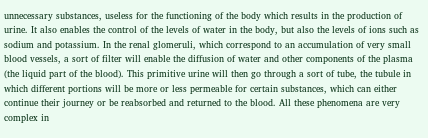unnecessary substances, useless for the functioning of the body which results in the production of urine. It also enables the control of the levels of water in the body, but also the levels of ions such as sodium and potassium. In the renal glomeruli, which correspond to an accumulation of very small blood vessels, a sort of filter will enable the diffusion of water and other components of the plasma (the liquid part of the blood). This primitive urine will then go through a sort of tube, the tubule in which different portions will be more or less permeable for certain substances, which can either continue their journey or be reabsorbed and returned to the blood. All these phenomena are very complex in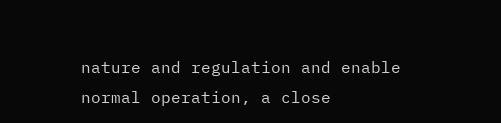nature and regulation and enable normal operation, a close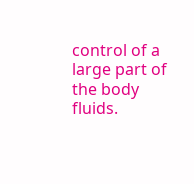control of a large part of the body fluids.